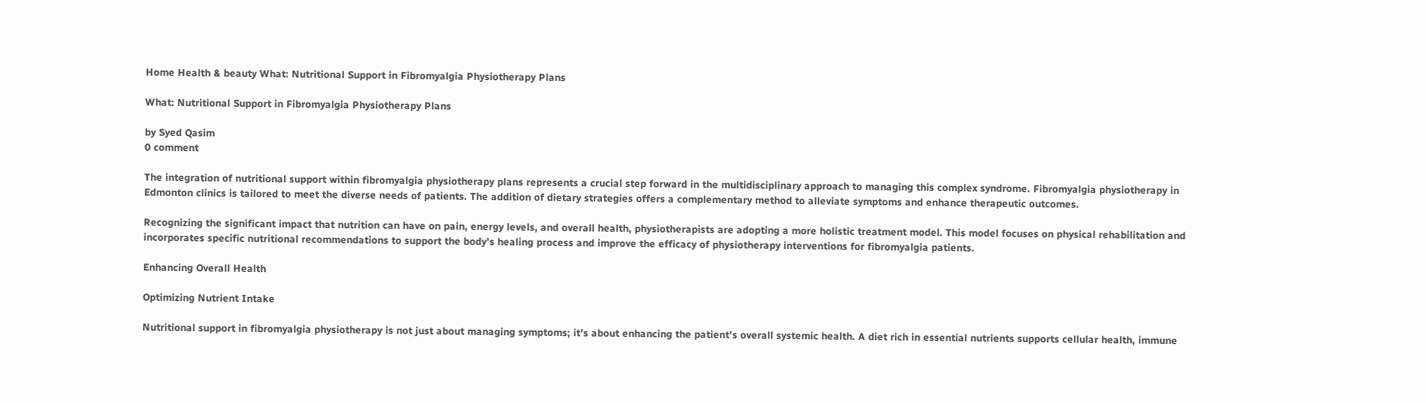Home Health & beauty What: Nutritional Support in Fibromyalgia Physiotherapy Plans

What: Nutritional Support in Fibromyalgia Physiotherapy Plans

by Syed Qasim
0 comment

The integration of nutritional support within fibromyalgia physiotherapy plans represents a crucial step forward in the multidisciplinary approach to managing this complex syndrome. Fibromyalgia physiotherapy in Edmonton clinics is tailored to meet the diverse needs of patients. The addition of dietary strategies offers a complementary method to alleviate symptoms and enhance therapeutic outcomes.

Recognizing the significant impact that nutrition can have on pain, energy levels, and overall health, physiotherapists are adopting a more holistic treatment model. This model focuses on physical rehabilitation and incorporates specific nutritional recommendations to support the body’s healing process and improve the efficacy of physiotherapy interventions for fibromyalgia patients.

Enhancing Overall Health

Optimizing Nutrient Intake

Nutritional support in fibromyalgia physiotherapy is not just about managing symptoms; it’s about enhancing the patient’s overall systemic health. A diet rich in essential nutrients supports cellular health, immune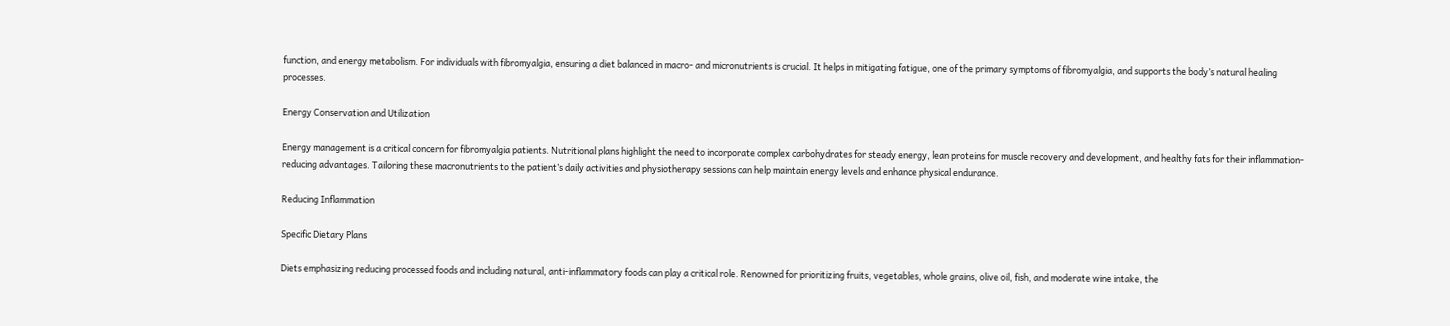function, and energy metabolism. For individuals with fibromyalgia, ensuring a diet balanced in macro- and micronutrients is crucial. It helps in mitigating fatigue, one of the primary symptoms of fibromyalgia, and supports the body’s natural healing processes.

Energy Conservation and Utilization

Energy management is a critical concern for fibromyalgia patients. Nutritional plans highlight the need to incorporate complex carbohydrates for steady energy, lean proteins for muscle recovery and development, and healthy fats for their inflammation-reducing advantages. Tailoring these macronutrients to the patient’s daily activities and physiotherapy sessions can help maintain energy levels and enhance physical endurance.

Reducing Inflammation

Specific Dietary Plans

Diets emphasizing reducing processed foods and including natural, anti-inflammatory foods can play a critical role. Renowned for prioritizing fruits, vegetables, whole grains, olive oil, fish, and moderate wine intake, the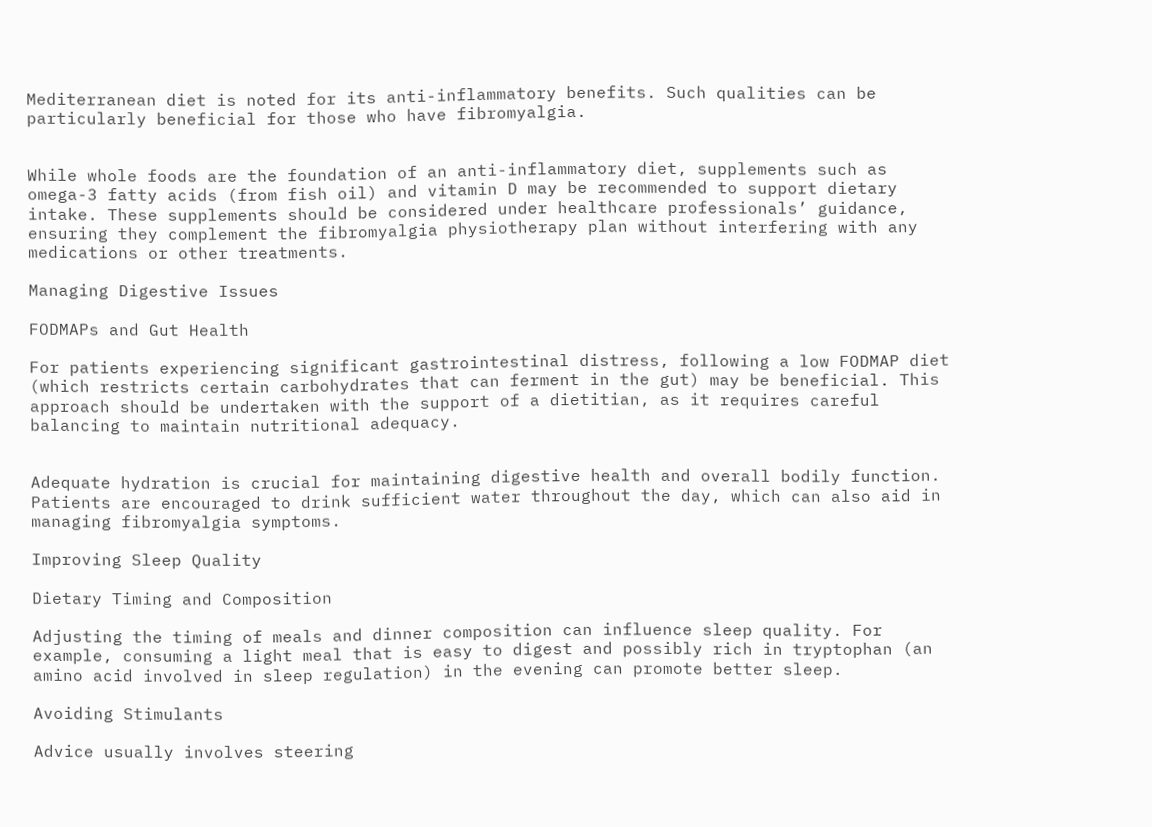Mediterranean diet is noted for its anti-inflammatory benefits. Such qualities can be particularly beneficial for those who have fibromyalgia.


While whole foods are the foundation of an anti-inflammatory diet, supplements such as omega-3 fatty acids (from fish oil) and vitamin D may be recommended to support dietary intake. These supplements should be considered under healthcare professionals’ guidance, ensuring they complement the fibromyalgia physiotherapy plan without interfering with any medications or other treatments.

Managing Digestive Issues

FODMAPs and Gut Health

For patients experiencing significant gastrointestinal distress, following a low FODMAP diet (which restricts certain carbohydrates that can ferment in the gut) may be beneficial. This approach should be undertaken with the support of a dietitian, as it requires careful balancing to maintain nutritional adequacy.


Adequate hydration is crucial for maintaining digestive health and overall bodily function. Patients are encouraged to drink sufficient water throughout the day, which can also aid in managing fibromyalgia symptoms.

Improving Sleep Quality

Dietary Timing and Composition

Adjusting the timing of meals and dinner composition can influence sleep quality. For example, consuming a light meal that is easy to digest and possibly rich in tryptophan (an amino acid involved in sleep regulation) in the evening can promote better sleep.

Avoiding Stimulants

Advice usually involves steering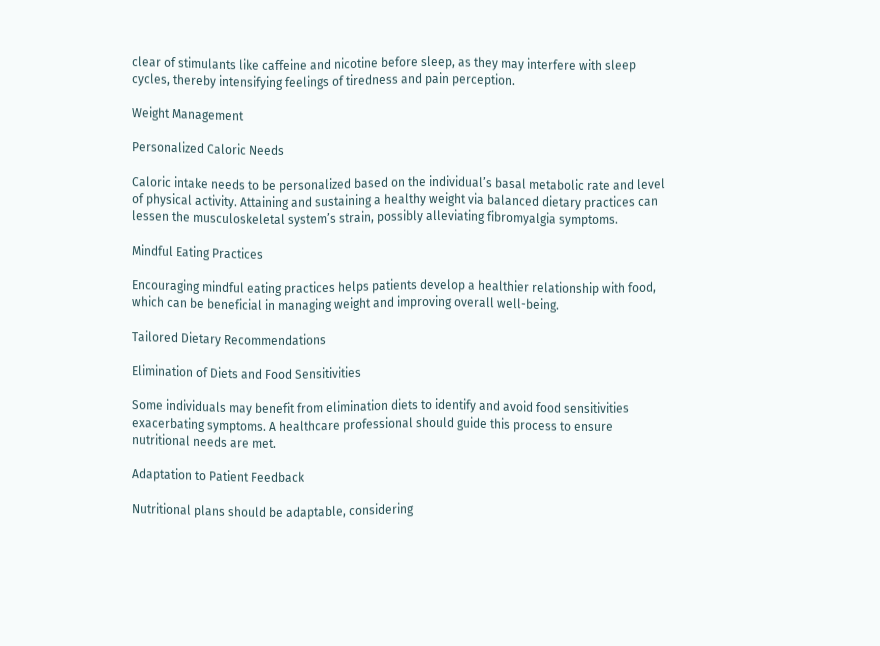clear of stimulants like caffeine and nicotine before sleep, as they may interfere with sleep cycles, thereby intensifying feelings of tiredness and pain perception.

Weight Management

Personalized Caloric Needs

Caloric intake needs to be personalized based on the individual’s basal metabolic rate and level of physical activity. Attaining and sustaining a healthy weight via balanced dietary practices can lessen the musculoskeletal system’s strain, possibly alleviating fibromyalgia symptoms.

Mindful Eating Practices

Encouraging mindful eating practices helps patients develop a healthier relationship with food, which can be beneficial in managing weight and improving overall well-being.

Tailored Dietary Recommendations

Elimination of Diets and Food Sensitivities

Some individuals may benefit from elimination diets to identify and avoid food sensitivities exacerbating symptoms. A healthcare professional should guide this process to ensure nutritional needs are met.

Adaptation to Patient Feedback

Nutritional plans should be adaptable, considering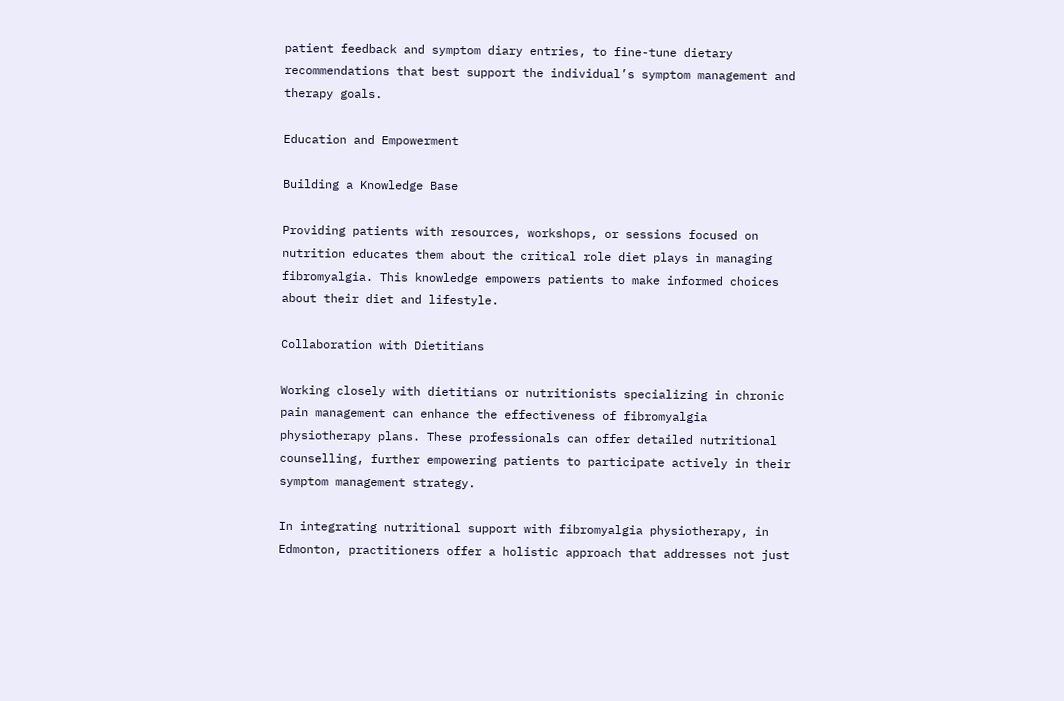patient feedback and symptom diary entries, to fine-tune dietary recommendations that best support the individual’s symptom management and therapy goals.

Education and Empowerment

Building a Knowledge Base

Providing patients with resources, workshops, or sessions focused on nutrition educates them about the critical role diet plays in managing fibromyalgia. This knowledge empowers patients to make informed choices about their diet and lifestyle.

Collaboration with Dietitians

Working closely with dietitians or nutritionists specializing in chronic pain management can enhance the effectiveness of fibromyalgia physiotherapy plans. These professionals can offer detailed nutritional counselling, further empowering patients to participate actively in their symptom management strategy.

In integrating nutritional support with fibromyalgia physiotherapy, in Edmonton, practitioners offer a holistic approach that addresses not just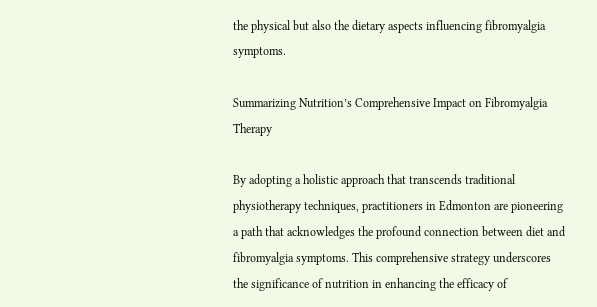the physical but also the dietary aspects influencing fibromyalgia symptoms.

Summarizing Nutrition’s Comprehensive Impact on Fibromyalgia Therapy

By adopting a holistic approach that transcends traditional physiotherapy techniques, practitioners in Edmonton are pioneering a path that acknowledges the profound connection between diet and fibromyalgia symptoms. This comprehensive strategy underscores the significance of nutrition in enhancing the efficacy of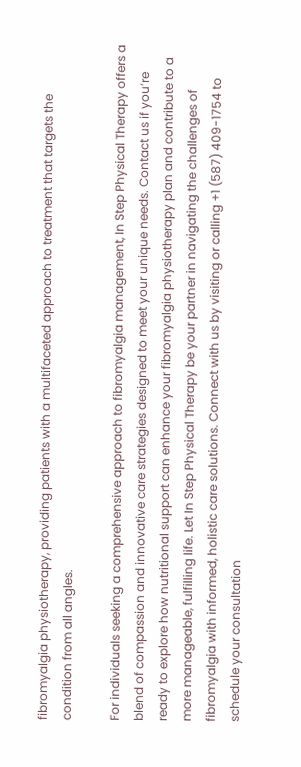fibromyalgia physiotherapy, providing patients with a multifaceted approach to treatment that targets the condition from all angles.

For individuals seeking a comprehensive approach to fibromyalgia management, In Step Physical Therapy offers a blend of compassion and innovative care strategies designed to meet your unique needs. Contact us if you’re ready to explore how nutritional support can enhance your fibromyalgia physiotherapy plan and contribute to a more manageable, fulfilling life. Let In Step Physical Therapy be your partner in navigating the challenges of fibromyalgia with informed, holistic care solutions. Connect with us by visiting or calling +1 (587) 409-1754 to schedule your consultation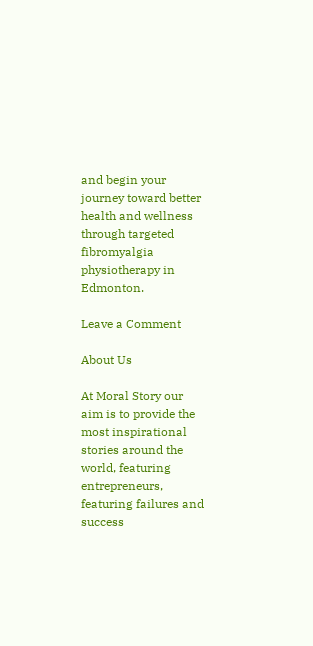and begin your journey toward better health and wellness through targeted fibromyalgia physiotherapy in Edmonton.

Leave a Comment

About Us

At Moral Story our aim is to provide the most inspirational stories around the world, featuring entrepreneurs, featuring failures and success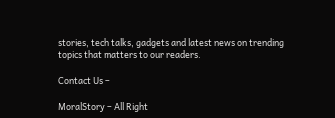stories, tech talks, gadgets and latest news on trending topics that matters to our readers.

Contact Us –

MoralStory – All Right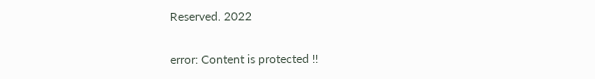Reserved. 2022

error: Content is protected !!